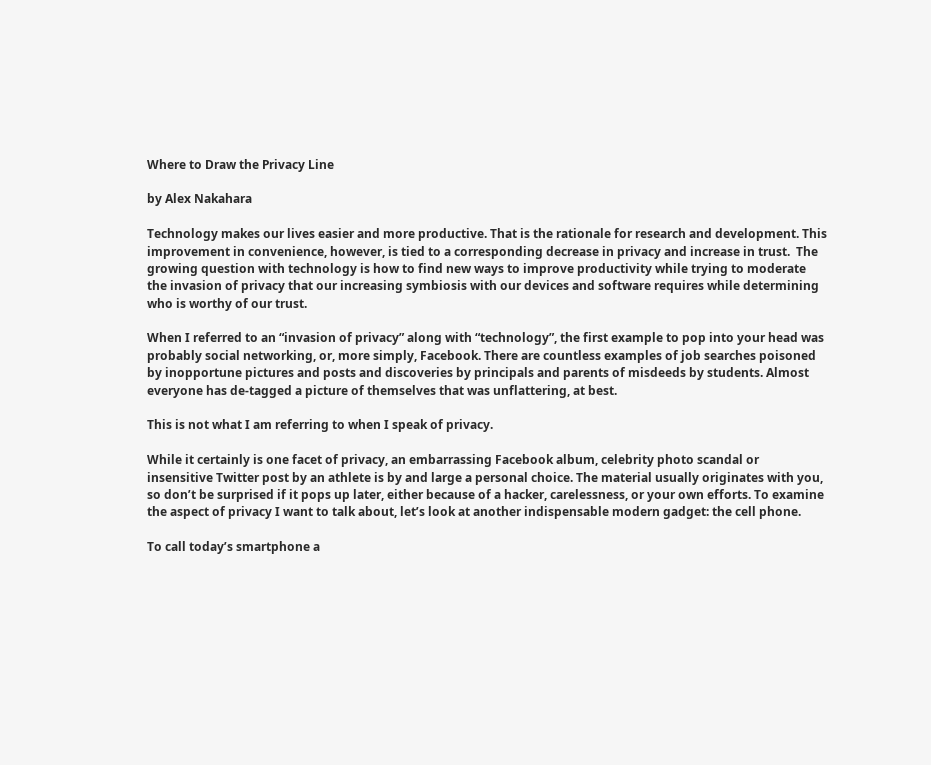Where to Draw the Privacy Line

by Alex Nakahara

Technology makes our lives easier and more productive. That is the rationale for research and development. This improvement in convenience, however, is tied to a corresponding decrease in privacy and increase in trust.  The growing question with technology is how to find new ways to improve productivity while trying to moderate the invasion of privacy that our increasing symbiosis with our devices and software requires while determining who is worthy of our trust.

When I referred to an “invasion of privacy” along with “technology”, the first example to pop into your head was probably social networking, or, more simply, Facebook. There are countless examples of job searches poisoned by inopportune pictures and posts and discoveries by principals and parents of misdeeds by students. Almost everyone has de-tagged a picture of themselves that was unflattering, at best.

This is not what I am referring to when I speak of privacy.

While it certainly is one facet of privacy, an embarrassing Facebook album, celebrity photo scandal or insensitive Twitter post by an athlete is by and large a personal choice. The material usually originates with you, so don’t be surprised if it pops up later, either because of a hacker, carelessness, or your own efforts. To examine the aspect of privacy I want to talk about, let’s look at another indispensable modern gadget: the cell phone.

To call today’s smartphone a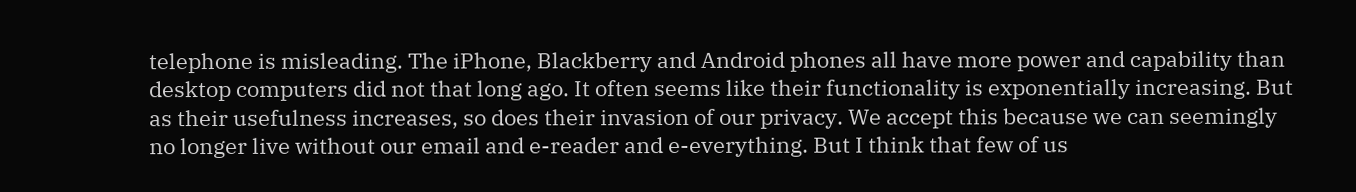telephone is misleading. The iPhone, Blackberry and Android phones all have more power and capability than desktop computers did not that long ago. It often seems like their functionality is exponentially increasing. But as their usefulness increases, so does their invasion of our privacy. We accept this because we can seemingly no longer live without our email and e-reader and e-everything. But I think that few of us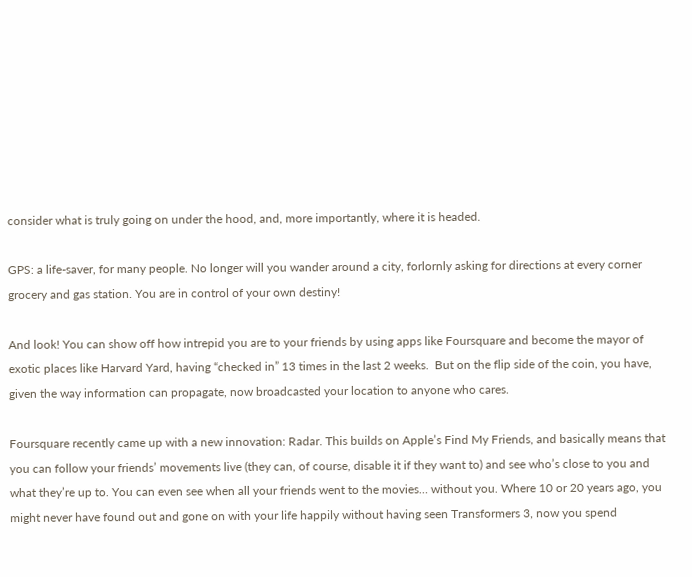consider what is truly going on under the hood, and, more importantly, where it is headed.

GPS: a life-saver, for many people. No longer will you wander around a city, forlornly asking for directions at every corner grocery and gas station. You are in control of your own destiny!

And look! You can show off how intrepid you are to your friends by using apps like Foursquare and become the mayor of exotic places like Harvard Yard, having “checked in” 13 times in the last 2 weeks.  But on the flip side of the coin, you have, given the way information can propagate, now broadcasted your location to anyone who cares.

Foursquare recently came up with a new innovation: Radar. This builds on Apple’s Find My Friends, and basically means that you can follow your friends’ movements live (they can, of course, disable it if they want to) and see who’s close to you and what they’re up to. You can even see when all your friends went to the movies… without you. Where 10 or 20 years ago, you might never have found out and gone on with your life happily without having seen Transformers 3, now you spend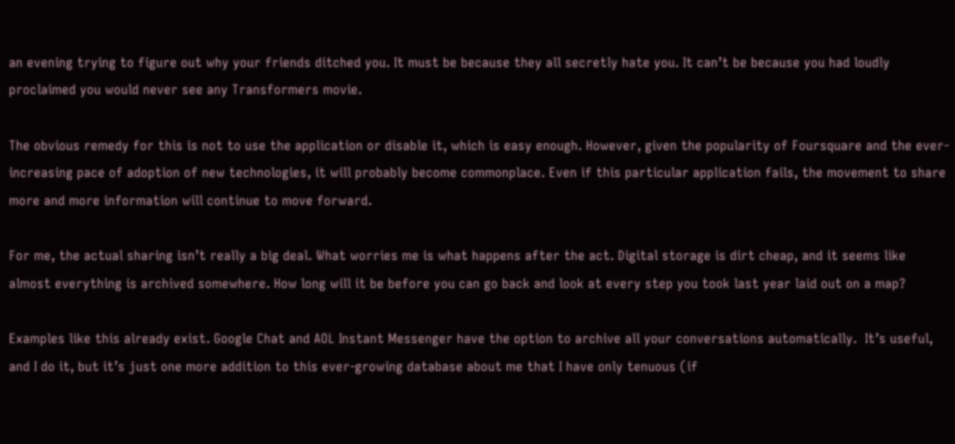an evening trying to figure out why your friends ditched you. It must be because they all secretly hate you. It can’t be because you had loudly proclaimed you would never see any Transformers movie.

The obvious remedy for this is not to use the application or disable it, which is easy enough. However, given the popularity of Foursquare and the ever-increasing pace of adoption of new technologies, it will probably become commonplace. Even if this particular application fails, the movement to share more and more information will continue to move forward.

For me, the actual sharing isn’t really a big deal. What worries me is what happens after the act. Digital storage is dirt cheap, and it seems like almost everything is archived somewhere. How long will it be before you can go back and look at every step you took last year laid out on a map?

Examples like this already exist. Google Chat and AOL Instant Messenger have the option to archive all your conversations automatically.  It’s useful, and I do it, but it’s just one more addition to this ever-growing database about me that I have only tenuous (if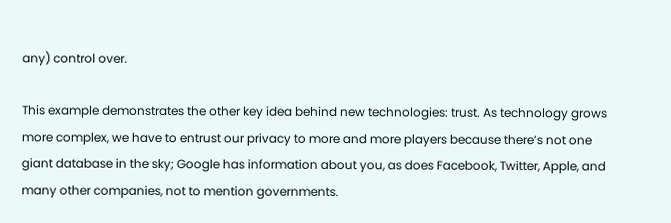any) control over.

This example demonstrates the other key idea behind new technologies: trust. As technology grows more complex, we have to entrust our privacy to more and more players because there’s not one giant database in the sky; Google has information about you, as does Facebook, Twitter, Apple, and many other companies, not to mention governments.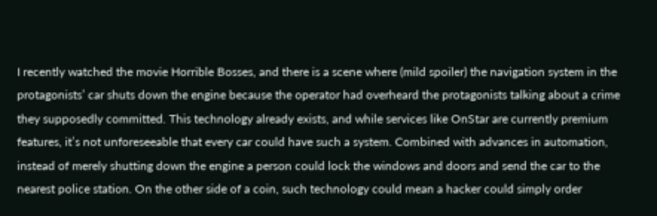I recently watched the movie Horrible Bosses, and there is a scene where (mild spoiler) the navigation system in the protagonists’ car shuts down the engine because the operator had overheard the protagonists talking about a crime they supposedly committed. This technology already exists, and while services like OnStar are currently premium features, it’s not unforeseeable that every car could have such a system. Combined with advances in automation, instead of merely shutting down the engine a person could lock the windows and doors and send the car to the nearest police station. On the other side of a coin, such technology could mean a hacker could simply order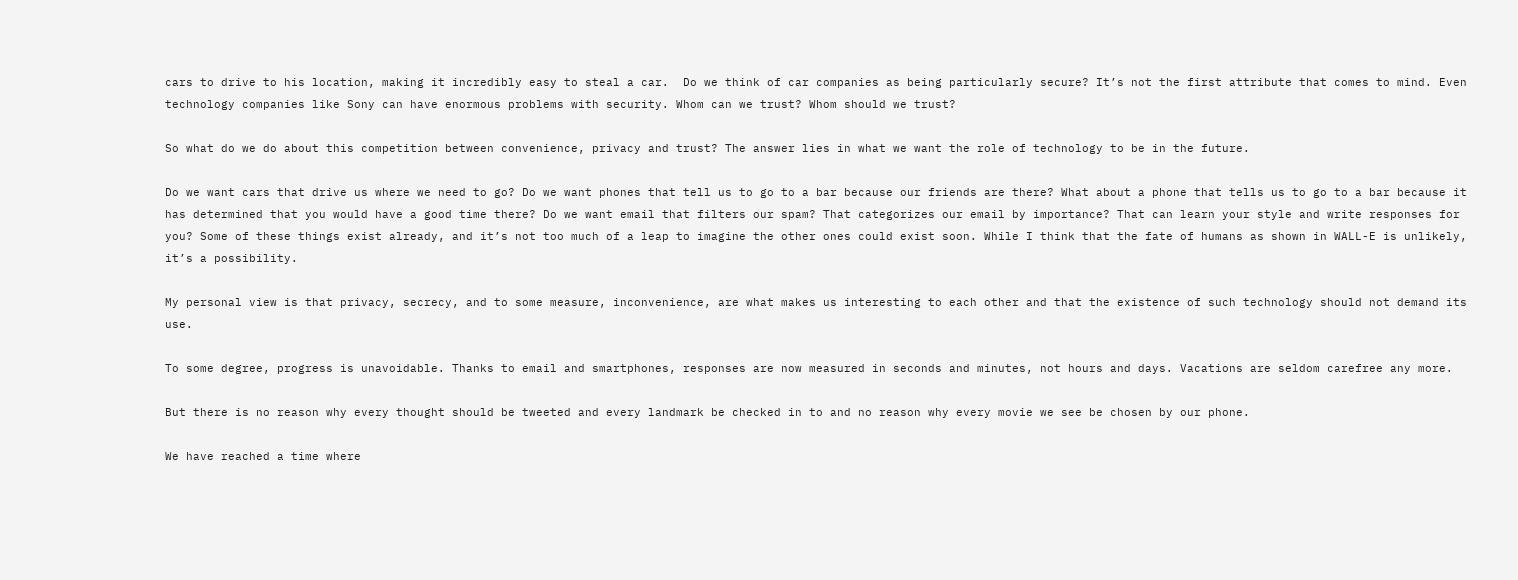cars to drive to his location, making it incredibly easy to steal a car.  Do we think of car companies as being particularly secure? It’s not the first attribute that comes to mind. Even technology companies like Sony can have enormous problems with security. Whom can we trust? Whom should we trust?

So what do we do about this competition between convenience, privacy and trust? The answer lies in what we want the role of technology to be in the future.

Do we want cars that drive us where we need to go? Do we want phones that tell us to go to a bar because our friends are there? What about a phone that tells us to go to a bar because it has determined that you would have a good time there? Do we want email that filters our spam? That categorizes our email by importance? That can learn your style and write responses for you? Some of these things exist already, and it’s not too much of a leap to imagine the other ones could exist soon. While I think that the fate of humans as shown in WALL-E is unlikely, it’s a possibility.

My personal view is that privacy, secrecy, and to some measure, inconvenience, are what makes us interesting to each other and that the existence of such technology should not demand its use.

To some degree, progress is unavoidable. Thanks to email and smartphones, responses are now measured in seconds and minutes, not hours and days. Vacations are seldom carefree any more.

But there is no reason why every thought should be tweeted and every landmark be checked in to and no reason why every movie we see be chosen by our phone.

We have reached a time where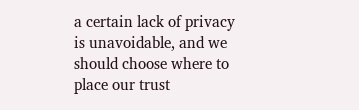a certain lack of privacy is unavoidable, and we should choose where to place our trust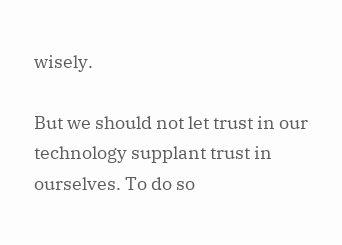wisely.

But we should not let trust in our technology supplant trust in ourselves. To do so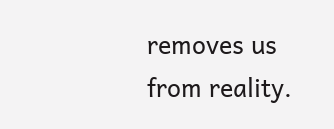removes us from reality.